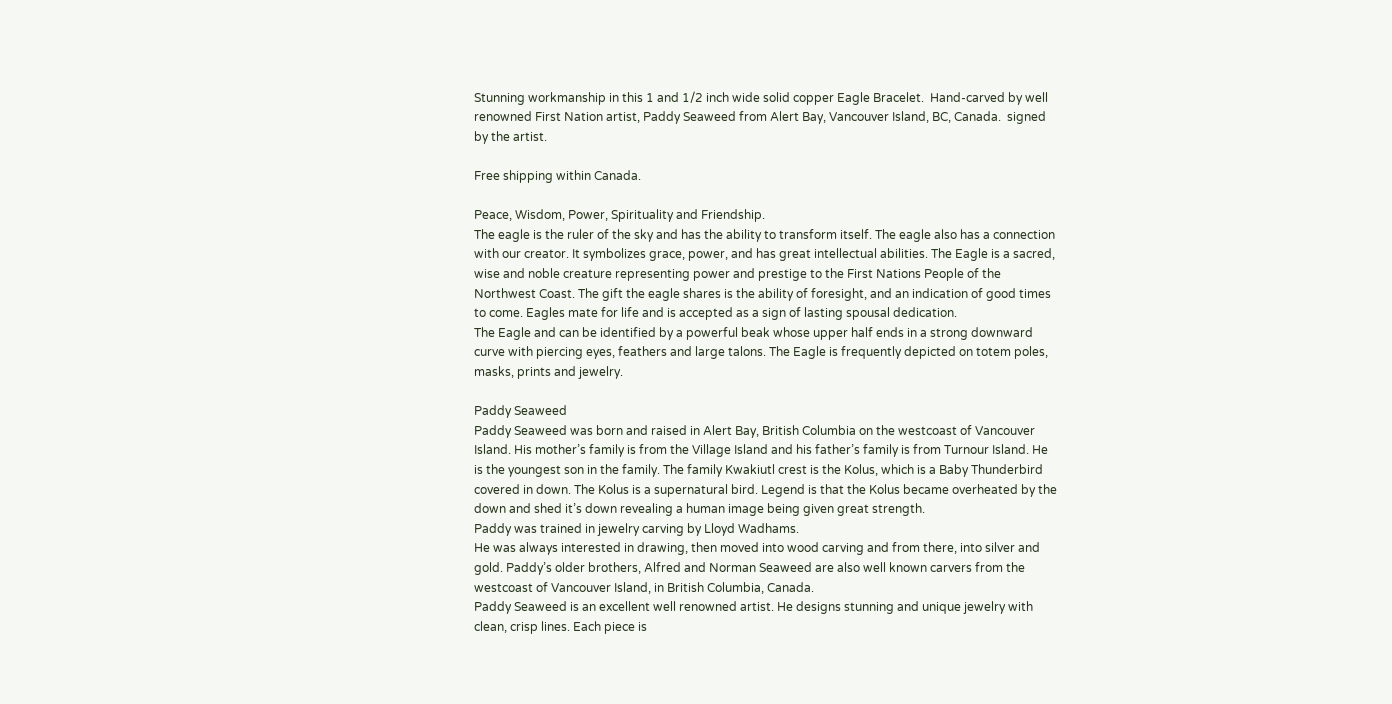Stunning workmanship in this 1 and 1/2 inch wide solid copper Eagle Bracelet.  Hand-carved by well renowned First Nation artist, Paddy Seaweed from Alert Bay, Vancouver Island, BC, Canada.  signed by the artist.

Free shipping within Canada.

Peace, Wisdom, Power, Spirituality and Friendship.
The eagle is the ruler of the sky and has the ability to transform itself. The eagle also has a connection with our creator. It symbolizes grace, power, and has great intellectual abilities. The Eagle is a sacred, wise and noble creature representing power and prestige to the First Nations People of the Northwest Coast. The gift the eagle shares is the ability of foresight, and an indication of good times to come. Eagles mate for life and is accepted as a sign of lasting spousal dedication.
The Eagle and can be identified by a powerful beak whose upper half ends in a strong downward curve with piercing eyes, feathers and large talons. The Eagle is frequently depicted on totem poles, masks, prints and jewelry.

Paddy Seaweed
Paddy Seaweed was born and raised in Alert Bay, British Columbia on the westcoast of Vancouver Island. His mother’s family is from the Village Island and his father’s family is from Turnour Island. He is the youngest son in the family. The family Kwakiutl crest is the Kolus, which is a Baby Thunderbird covered in down. The Kolus is a supernatural bird. Legend is that the Kolus became overheated by the down and shed it’s down revealing a human image being given great strength.
Paddy was trained in jewelry carving by Lloyd Wadhams.
He was always interested in drawing, then moved into wood carving and from there, into silver and gold. Paddy’s older brothers, Alfred and Norman Seaweed are also well known carvers from the westcoast of Vancouver Island, in British Columbia, Canada.
Paddy Seaweed is an excellent well renowned artist. He designs stunning and unique jewelry with clean, crisp lines. Each piece is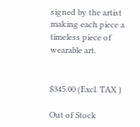signed by the artist making each piece a timeless piece of wearable art.


$345.00 (Excl. TAX )

Out of Stock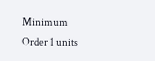Minimum Order 1 units